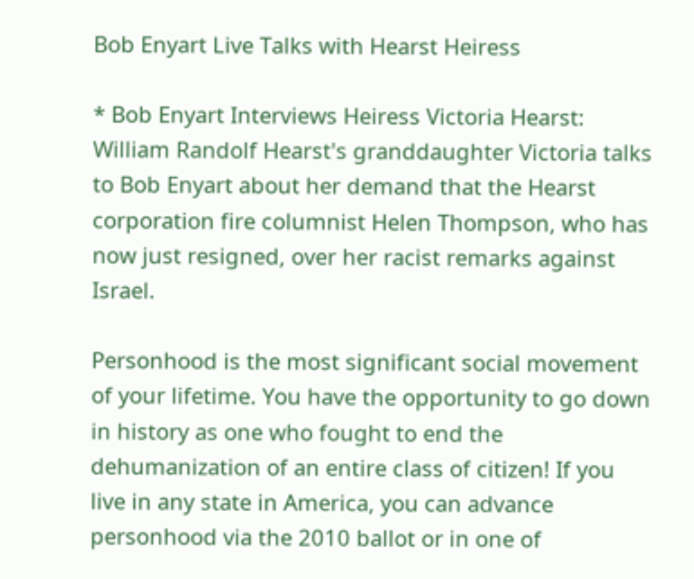Bob Enyart Live Talks with Hearst Heiress

* Bob Enyart Interviews Heiress Victoria Hearst: William Randolf Hearst's granddaughter Victoria talks to Bob Enyart about her demand that the Hearst corporation fire columnist Helen Thompson, who has now just resigned, over her racist remarks against Israel.

Personhood is the most significant social movement of your lifetime. You have the opportunity to go down in history as one who fought to end the dehumanization of an entire class of citizen! If you live in any state in America, you can advance personhood via the 2010 ballot or in one of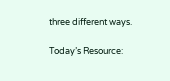three different ways.

Today’s Resource: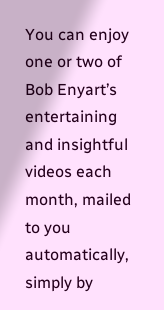You can enjoy one or two of Bob Enyart’s entertaining and insightful videos each month, mailed to you automatically, simply by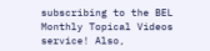subscribing to the BEL Monthly Topical Videos service! Also,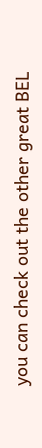you can check out the other great BEL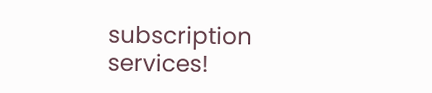subscription services!